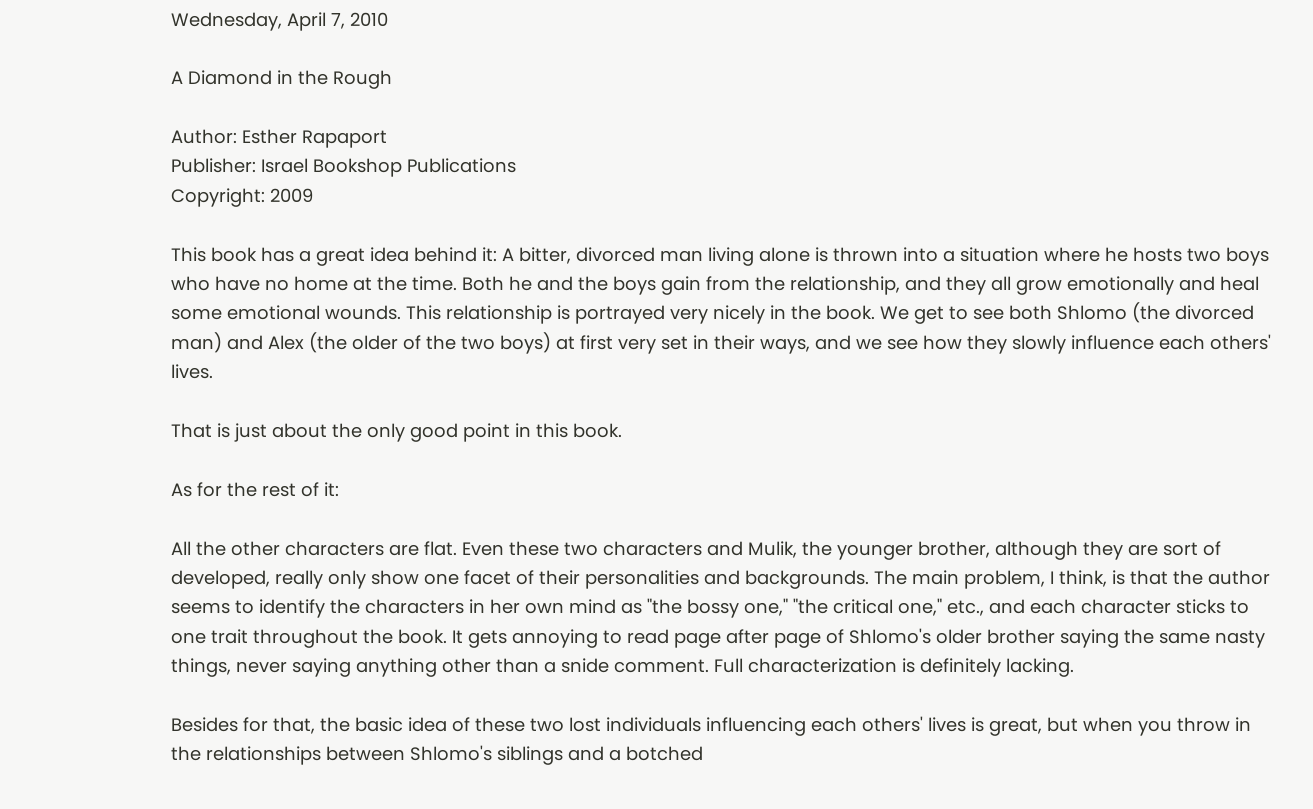Wednesday, April 7, 2010

A Diamond in the Rough

Author: Esther Rapaport
Publisher: Israel Bookshop Publications
Copyright: 2009

This book has a great idea behind it: A bitter, divorced man living alone is thrown into a situation where he hosts two boys who have no home at the time. Both he and the boys gain from the relationship, and they all grow emotionally and heal some emotional wounds. This relationship is portrayed very nicely in the book. We get to see both Shlomo (the divorced man) and Alex (the older of the two boys) at first very set in their ways, and we see how they slowly influence each others' lives.

That is just about the only good point in this book.

As for the rest of it:

All the other characters are flat. Even these two characters and Mulik, the younger brother, although they are sort of developed, really only show one facet of their personalities and backgrounds. The main problem, I think, is that the author seems to identify the characters in her own mind as "the bossy one," "the critical one," etc., and each character sticks to one trait throughout the book. It gets annoying to read page after page of Shlomo's older brother saying the same nasty things, never saying anything other than a snide comment. Full characterization is definitely lacking.

Besides for that, the basic idea of these two lost individuals influencing each others' lives is great, but when you throw in the relationships between Shlomo's siblings and a botched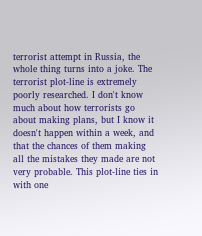terrorist attempt in Russia, the whole thing turns into a joke. The terrorist plot-line is extremely poorly researched. I don't know much about how terrorists go about making plans, but I know it doesn't happen within a week, and that the chances of them making all the mistakes they made are not very probable. This plot-line ties in with one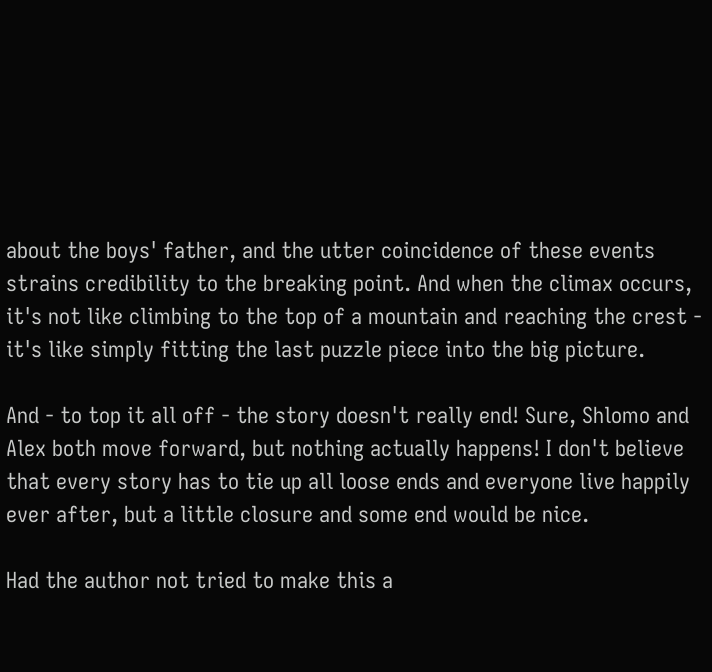about the boys' father, and the utter coincidence of these events strains credibility to the breaking point. And when the climax occurs, it's not like climbing to the top of a mountain and reaching the crest - it's like simply fitting the last puzzle piece into the big picture.

And - to top it all off - the story doesn't really end! Sure, Shlomo and Alex both move forward, but nothing actually happens! I don't believe that every story has to tie up all loose ends and everyone live happily ever after, but a little closure and some end would be nice.

Had the author not tried to make this a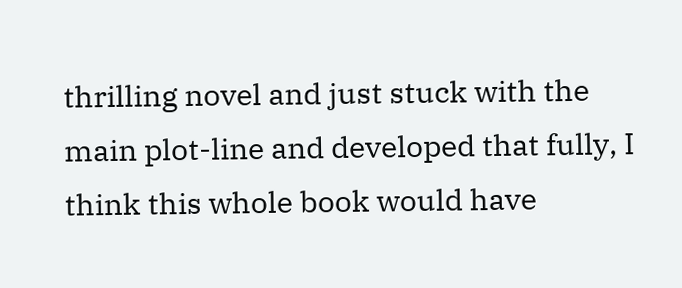thrilling novel and just stuck with the main plot-line and developed that fully, I think this whole book would have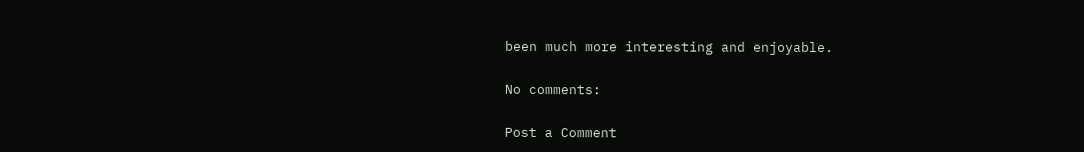been much more interesting and enjoyable.

No comments:

Post a Comment